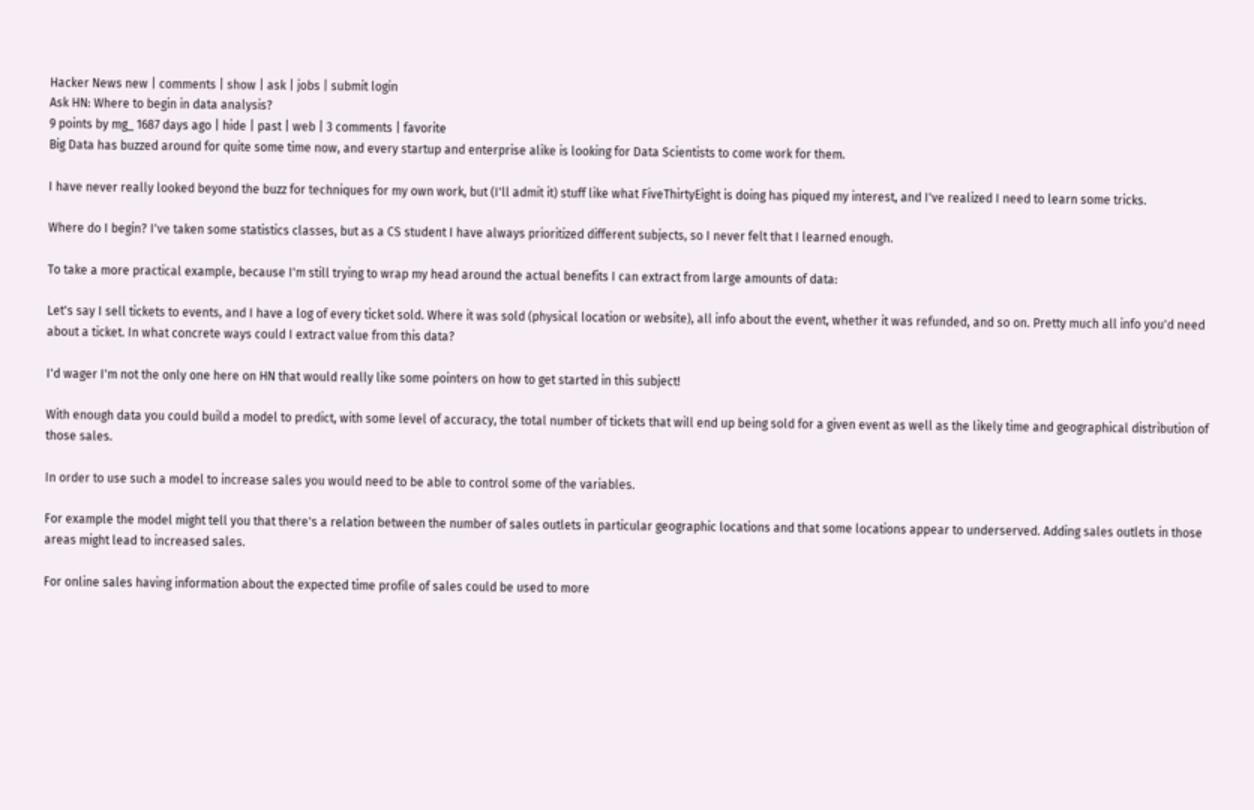Hacker News new | comments | show | ask | jobs | submit login
Ask HN: Where to begin in data analysis?
9 points by mg_ 1687 days ago | hide | past | web | 3 comments | favorite
Big Data has buzzed around for quite some time now, and every startup and enterprise alike is looking for Data Scientists to come work for them.

I have never really looked beyond the buzz for techniques for my own work, but (I'll admit it) stuff like what FiveThirtyEight is doing has piqued my interest, and I've realized I need to learn some tricks.

Where do I begin? I've taken some statistics classes, but as a CS student I have always prioritized different subjects, so I never felt that I learned enough.

To take a more practical example, because I'm still trying to wrap my head around the actual benefits I can extract from large amounts of data:

Let's say I sell tickets to events, and I have a log of every ticket sold. Where it was sold (physical location or website), all info about the event, whether it was refunded, and so on. Pretty much all info you'd need about a ticket. In what concrete ways could I extract value from this data?

I'd wager I'm not the only one here on HN that would really like some pointers on how to get started in this subject!

With enough data you could build a model to predict, with some level of accuracy, the total number of tickets that will end up being sold for a given event as well as the likely time and geographical distribution of those sales.

In order to use such a model to increase sales you would need to be able to control some of the variables.

For example the model might tell you that there's a relation between the number of sales outlets in particular geographic locations and that some locations appear to underserved. Adding sales outlets in those areas might lead to increased sales.

For online sales having information about the expected time profile of sales could be used to more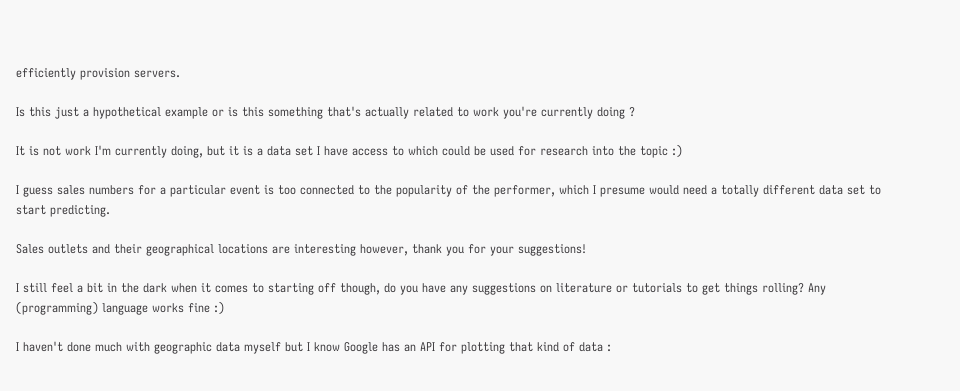efficiently provision servers.

Is this just a hypothetical example or is this something that's actually related to work you're currently doing ?

It is not work I'm currently doing, but it is a data set I have access to which could be used for research into the topic :)

I guess sales numbers for a particular event is too connected to the popularity of the performer, which I presume would need a totally different data set to start predicting.

Sales outlets and their geographical locations are interesting however, thank you for your suggestions!

I still feel a bit in the dark when it comes to starting off though, do you have any suggestions on literature or tutorials to get things rolling? Any (programming) language works fine :)

I haven't done much with geographic data myself but I know Google has an API for plotting that kind of data :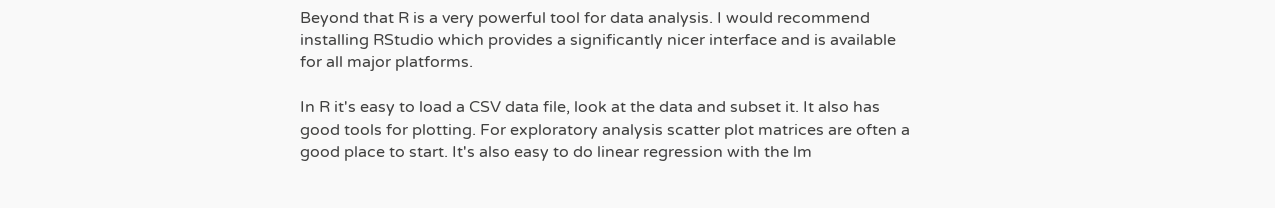Beyond that R is a very powerful tool for data analysis. I would recommend installing RStudio which provides a significantly nicer interface and is available for all major platforms.

In R it's easy to load a CSV data file, look at the data and subset it. It also has good tools for plotting. For exploratory analysis scatter plot matrices are often a good place to start. It's also easy to do linear regression with the lm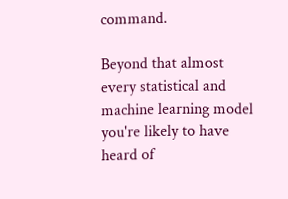command.

Beyond that almost every statistical and machine learning model you're likely to have heard of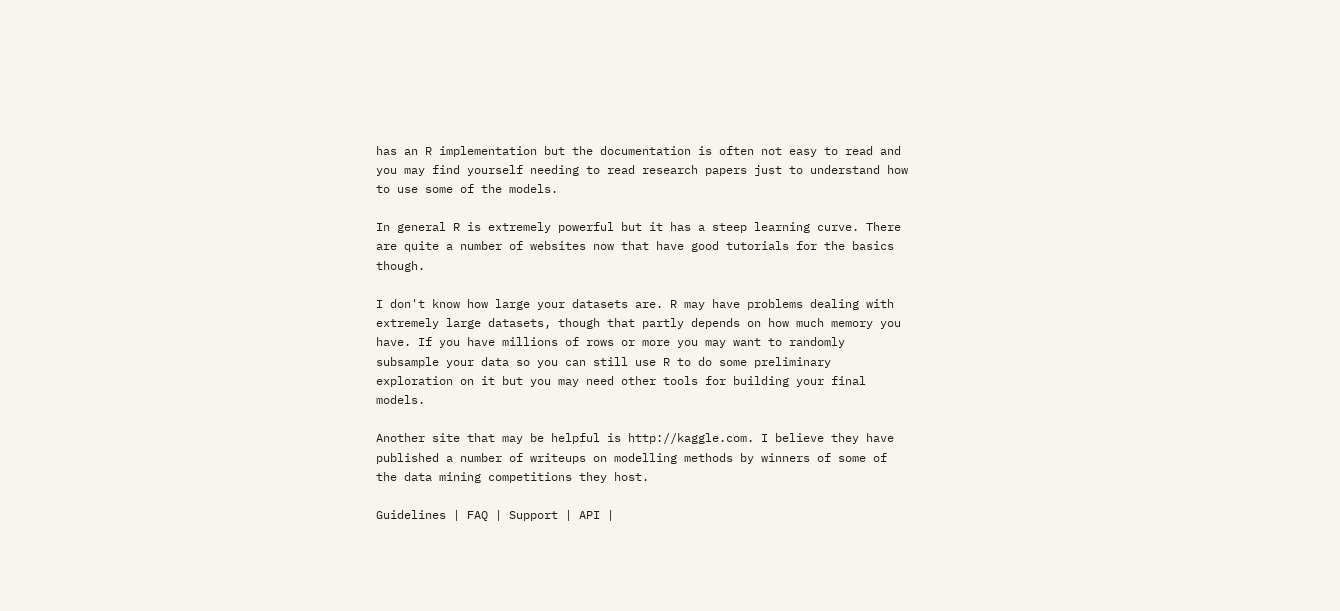has an R implementation but the documentation is often not easy to read and you may find yourself needing to read research papers just to understand how to use some of the models.

In general R is extremely powerful but it has a steep learning curve. There are quite a number of websites now that have good tutorials for the basics though.

I don't know how large your datasets are. R may have problems dealing with extremely large datasets, though that partly depends on how much memory you have. If you have millions of rows or more you may want to randomly subsample your data so you can still use R to do some preliminary exploration on it but you may need other tools for building your final models.

Another site that may be helpful is http://kaggle.com. I believe they have published a number of writeups on modelling methods by winners of some of the data mining competitions they host.

Guidelines | FAQ | Support | API |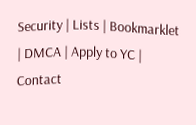Security | Lists | Bookmarklet | DMCA | Apply to YC | Contact